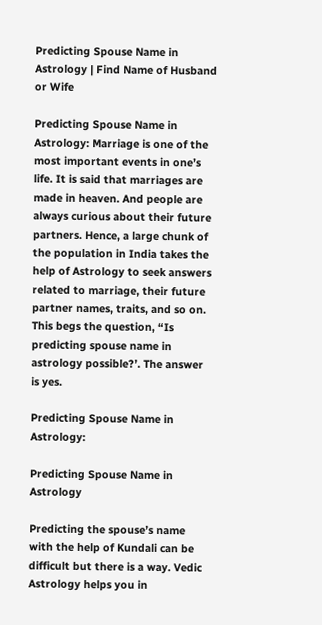Predicting Spouse Name in Astrology | Find Name of Husband or Wife

Predicting Spouse Name in Astrology: Marriage is one of the most important events in one’s life. It is said that marriages are made in heaven. And people are always curious about their future partners. Hence, a large chunk of the population in India takes the help of Astrology to seek answers related to marriage, their future partner names, traits, and so on. This begs the question, “Is predicting spouse name in astrology possible?’. The answer is yes.

Predicting Spouse Name in Astrology:

Predicting Spouse Name in Astrology

Predicting the spouse’s name with the help of Kundali can be difficult but there is a way. Vedic Astrology helps you in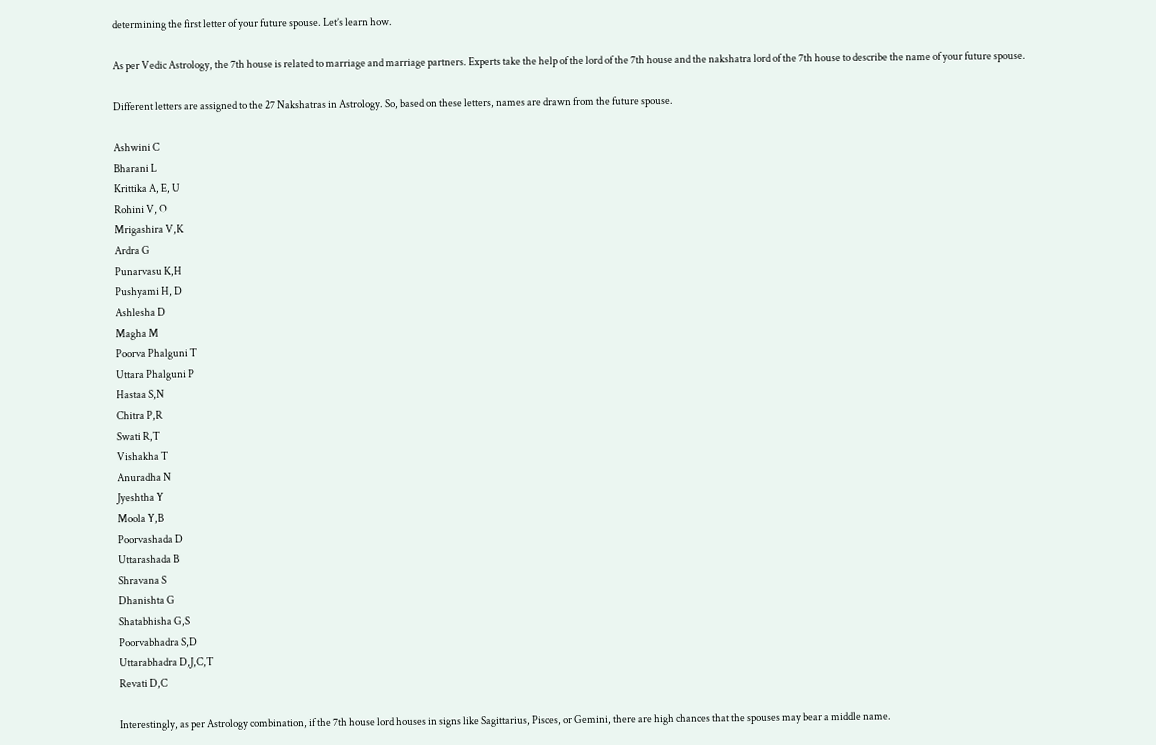determining the first letter of your future spouse. Let’s learn how.

As per Vedic Astrology, the 7th house is related to marriage and marriage partners. Experts take the help of the lord of the 7th house and the nakshatra lord of the 7th house to describe the name of your future spouse.

Different letters are assigned to the 27 Nakshatras in Astrology. So, based on these letters, names are drawn from the future spouse.

Ashwini C
Bharani L
Krittika A, E, U
Rohini V, O
Mrigashira V,K
Ardra G
Punarvasu K,H
Pushyami H, D
Ashlesha D
Magha M
Poorva Phalguni T
Uttara Phalguni P
Hastaa S,N
Chitra P,R
Swati R,T
Vishakha T
Anuradha N
Jyeshtha Y
Moola Y,B
Poorvashada D
Uttarashada B
Shravana S
Dhanishta G
Shatabhisha G,S
Poorvabhadra S,D
Uttarabhadra D,J,C,T
Revati D,C

Interestingly, as per Astrology combination, if the 7th house lord houses in signs like Sagittarius, Pisces, or Gemini, there are high chances that the spouses may bear a middle name.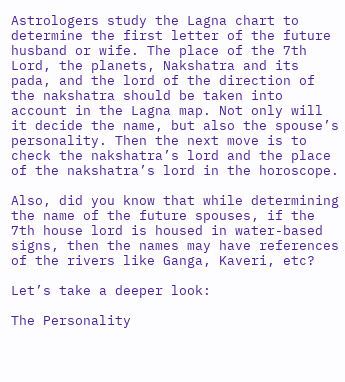Astrologers study the Lagna chart to determine the first letter of the future husband or wife. The place of the 7th Lord, the planets, Nakshatra and its pada, and the lord of the direction of the nakshatra should be taken into account in the Lagna map. Not only will it decide the name, but also the spouse’s personality. Then the next move is to check the nakshatra’s lord and the place of the nakshatra’s lord in the horoscope.

Also, did you know that while determining the name of the future spouses, if the 7th house lord is housed in water-based signs, then the names may have references of the rivers like Ganga, Kaveri, etc?

Let’s take a deeper look:

The Personality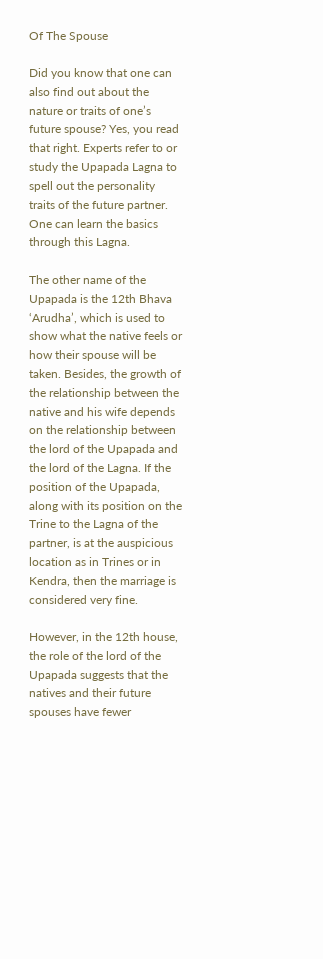Of The Spouse

Did you know that one can also find out about the nature or traits of one’s future spouse? Yes, you read that right. Experts refer to or study the Upapada Lagna to spell out the personality traits of the future partner. One can learn the basics through this Lagna.

The other name of the Upapada is the 12th Bhava ‘Arudha’, which is used to show what the native feels or how their spouse will be taken. Besides, the growth of the relationship between the native and his wife depends on the relationship between the lord of the Upapada and the lord of the Lagna. If the position of the Upapada, along with its position on the Trine to the Lagna of the partner, is at the auspicious location as in Trines or in Kendra, then the marriage is considered very fine.

However, in the 12th house, the role of the lord of the Upapada suggests that the natives and their future spouses have fewer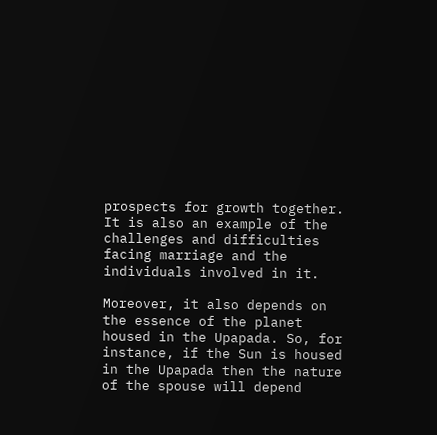prospects for growth together. It is also an example of the challenges and difficulties facing marriage and the individuals involved in it.

Moreover, it also depends on the essence of the planet housed in the Upapada. So, for instance, if the Sun is housed in the Upapada then the nature of the spouse will depend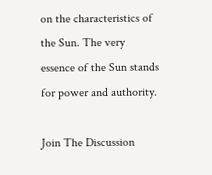on the characteristics of the Sun. The very essence of the Sun stands for power and authority.

Join The Discussion